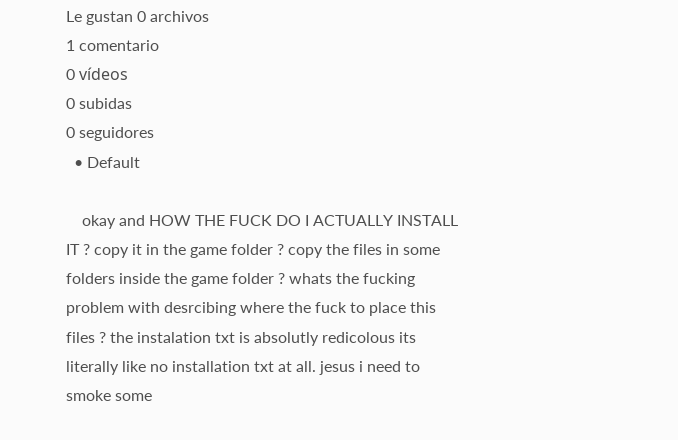Le gustan 0 archivos
1 comentario
0 vídeos
0 subidas
0 seguidores
  • Default

    okay and HOW THE FUCK DO I ACTUALLY INSTALL IT ? copy it in the game folder ? copy the files in some folders inside the game folder ? whats the fucking problem with desrcibing where the fuck to place this files ? the instalation txt is absolutly redicolous its literally like no installation txt at all. jesus i need to smoke some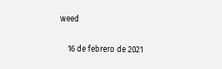weed

    16 de febrero de 2021